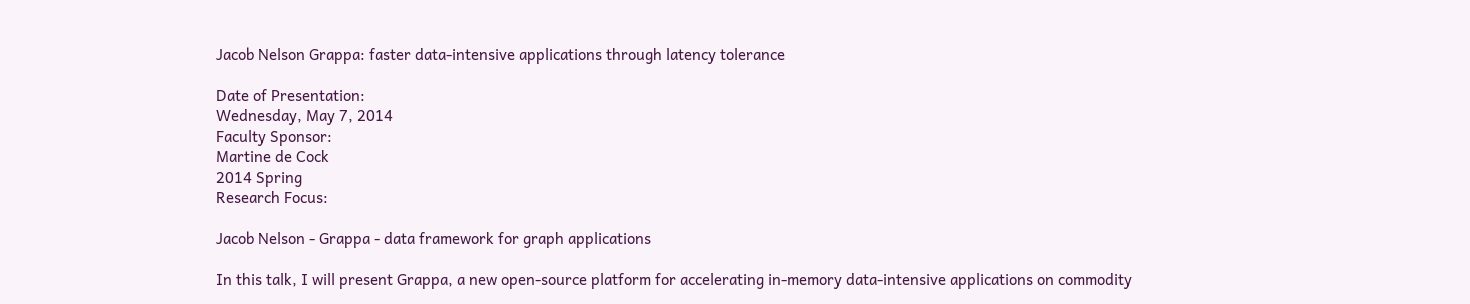Jacob Nelson Grappa: faster data-intensive applications through latency tolerance

Date of Presentation:
Wednesday, May 7, 2014
Faculty Sponsor:
Martine de Cock
2014 Spring
Research Focus:

Jacob Nelson - Grappa - data framework for graph applications

In this talk, I will present Grappa, a new open-source platform for accelerating in-memory data-intensive applications on commodity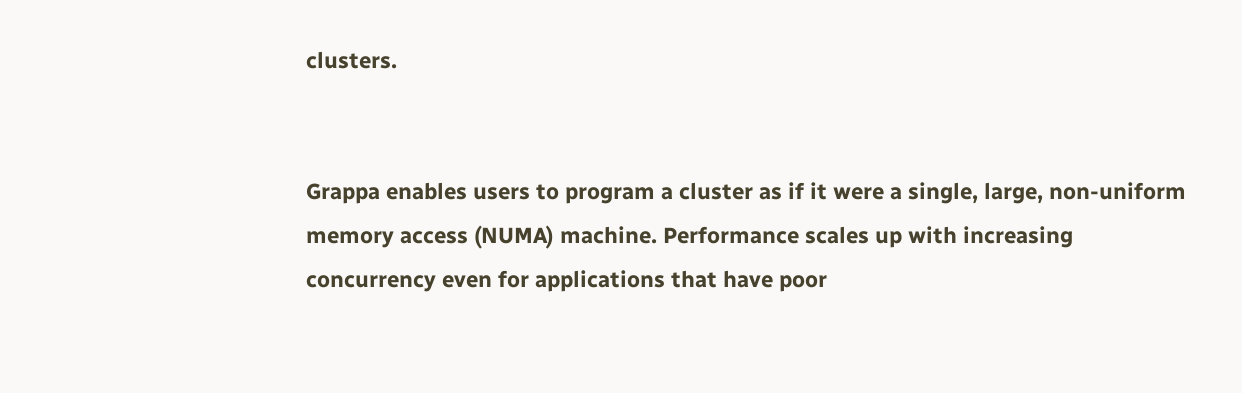clusters.


Grappa enables users to program a cluster as if it were a single, large, non-uniform memory access (NUMA) machine. Performance scales up with increasing concurrency even for applications that have poor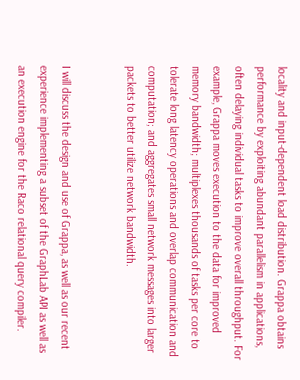locality and input-dependent load distribution. Grappa obtains performance by exploiting abundant parallelism in applications, often delaying individual tasks to improve overall throughput. For example, Grappa moves execution to the data for improved memory bandwidth; multiplexes thousands of tasks per core to tolerate long latency operations and overlap communication and computation; and aggregates small network messages into larger packets to better utilize network bandwidth.


I will discuss the design and use of Grappa, as well as our recent experience implementing a subset of the GraphLab API as well as an execution engine for the Raco relational query compiler.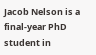Jacob Nelson is a final-year PhD student in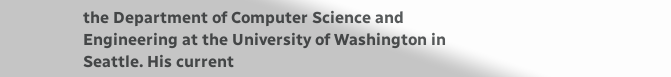the Department of Computer Science and Engineering at the University of Washington in Seattle. His current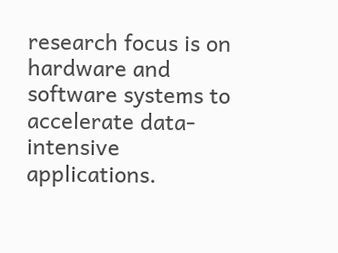research focus is on hardware and software systems to accelerate data-intensive applications.